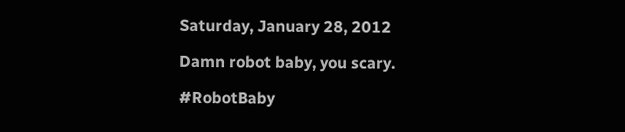Saturday, January 28, 2012

Damn robot baby, you scary.

#RobotBaby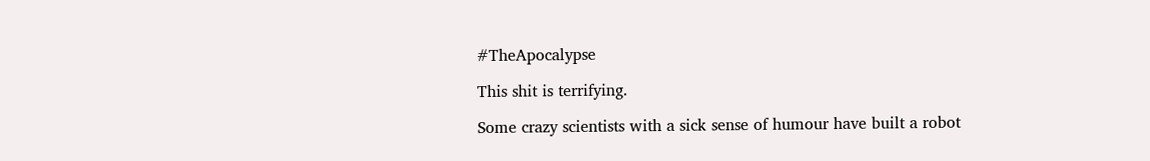#TheApocalypse

This shit is terrifying.

Some crazy scientists with a sick sense of humour have built a robot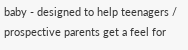baby - designed to help teenagers / prospective parents get a feel for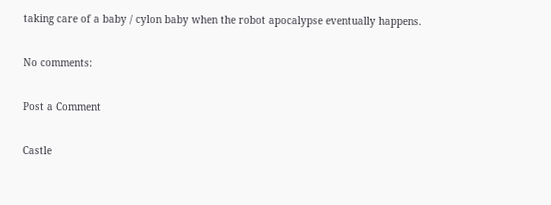taking care of a baby / cylon baby when the robot apocalypse eventually happens.

No comments:

Post a Comment

Castle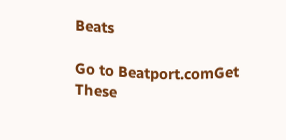Beats

Go to Beatport.comGet These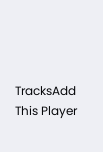TracksAdd This Player